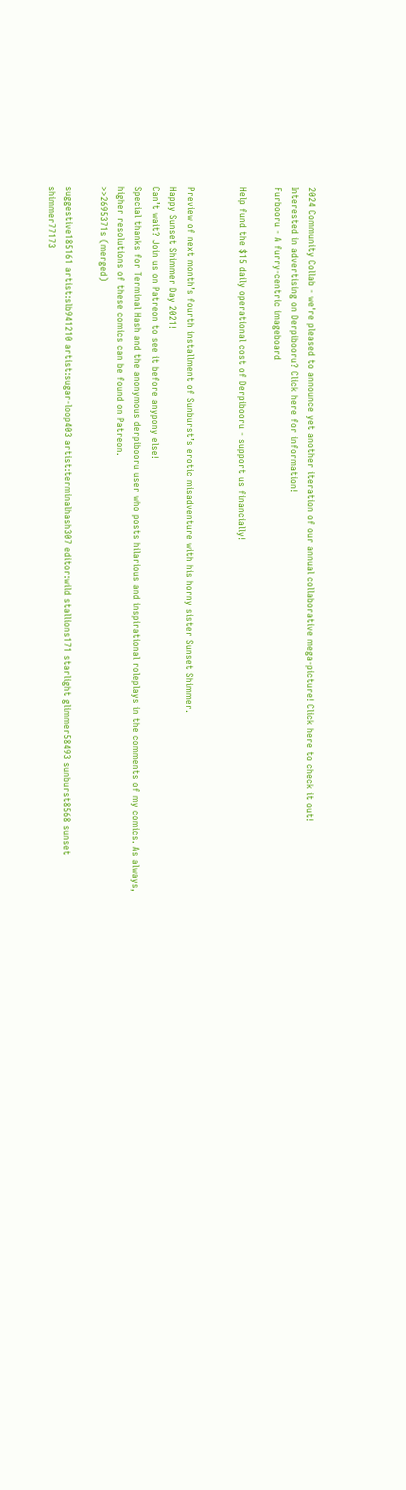2024 Community Collab - we're pleased to announce yet another iteration of our annual collaborative mega-picture! Click here to check it out!
Interested in advertising on Derpibooru? Click here for information!
Furbooru - A furry-centric imageboard

Help fund the $15 daily operational cost of Derpibooru - support us financially!


Preview of next month’s fourth installment of Sunburst’s erotic misadventure with his horny sister Sunset Shimmer.
Happy Sunset Shimmer Day 2021!
Can’t wait? Join us on Patreon to see it before anypony else!
Special thanks for Terminal Hash and the anonymous derpibooru user who posts hilarious and inspirational roleplays in the comments of my comics. As always, higher resolutions of these comics can be found on Patreon.
>>2695371s (merged)

suggestive185161 artist:slb941210 artist:sugar-loop403 artist:terminalhash307 editor:wild stallions171 starlight glimmer58493 sunburst8568 sunset shimmer77173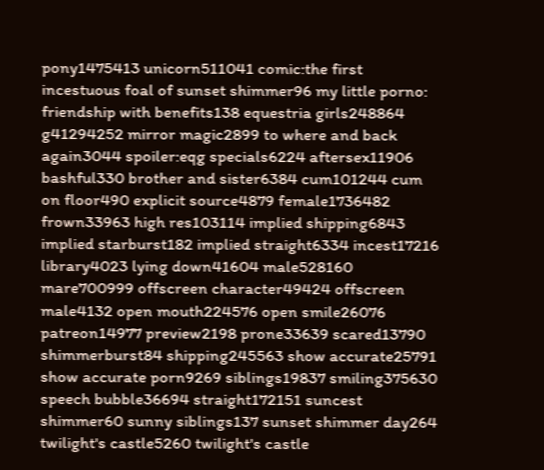pony1475413 unicorn511041 comic:the first incestuous foal of sunset shimmer96 my little porno: friendship with benefits138 equestria girls248864 g41294252 mirror magic2899 to where and back again3044 spoiler:eqg specials6224 aftersex11906 bashful330 brother and sister6384 cum101244 cum on floor490 explicit source4879 female1736482 frown33963 high res103114 implied shipping6843 implied starburst182 implied straight6334 incest17216 library4023 lying down41604 male528160 mare700999 offscreen character49424 offscreen male4132 open mouth224576 open smile26076 patreon14977 preview2198 prone33639 scared13790 shimmerburst84 shipping245563 show accurate25791 show accurate porn9269 siblings19837 smiling375630 speech bubble36694 straight172151 suncest shimmer60 sunny siblings137 sunset shimmer day264 twilight's castle5260 twilight's castle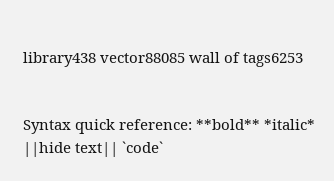library438 vector88085 wall of tags6253


Syntax quick reference: **bold** *italic* ||hide text|| `code`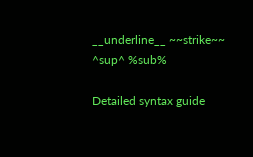__underline__ ~~strike~~ ^sup^ %sub%

Detailed syntax guide